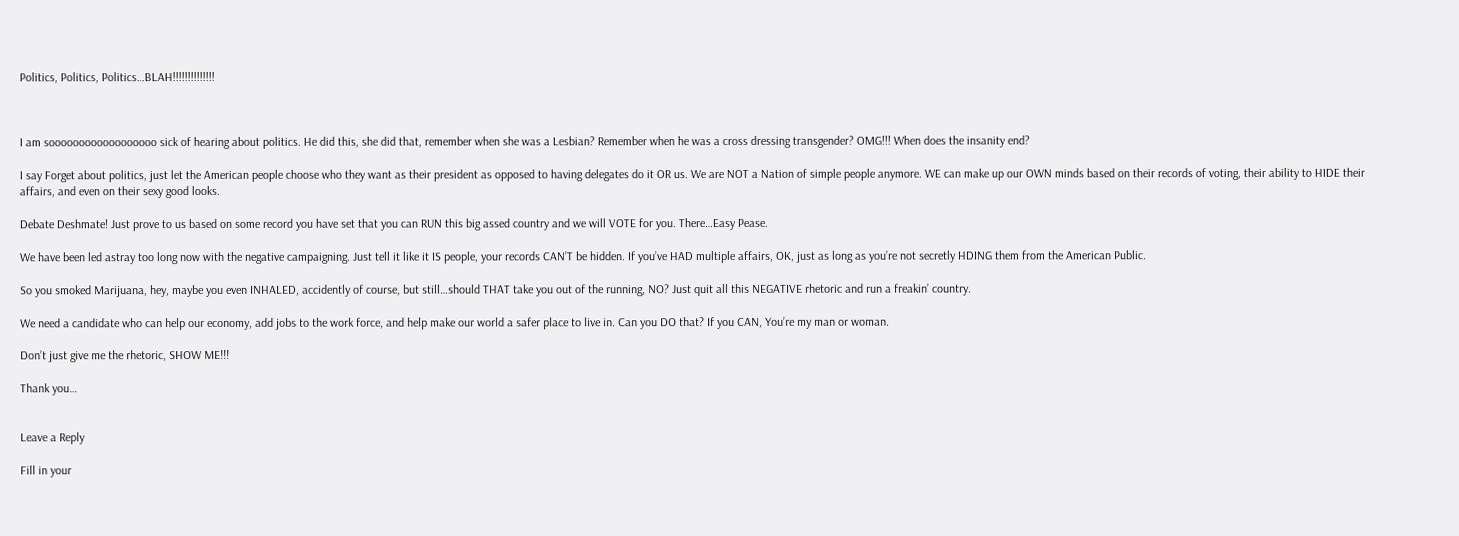Politics, Politics, Politics…BLAH!!!!!!!!!!!!!!



I am soooooooooooooooooo sick of hearing about politics. He did this, she did that, remember when she was a Lesbian? Remember when he was a cross dressing transgender? OMG!!! When does the insanity end?

I say Forget about politics, just let the American people choose who they want as their president as opposed to having delegates do it OR us. We are NOT a Nation of simple people anymore. WE can make up our OWN minds based on their records of voting, their ability to HIDE their affairs, and even on their sexy good looks.

Debate Deshmate! Just prove to us based on some record you have set that you can RUN this big assed country and we will VOTE for you. There…Easy Pease.

We have been led astray too long now with the negative campaigning. Just tell it like it IS people, your records CAN’T be hidden. If you’ve HAD multiple affairs, OK, just as long as you’re not secretly HDING them from the American Public.

So you smoked Marijuana, hey, maybe you even INHALED, accidently of course, but still…should THAT take you out of the running, NO? Just quit all this NEGATIVE rhetoric and run a freakin’ country.

We need a candidate who can help our economy, add jobs to the work force, and help make our world a safer place to live in. Can you DO that? If you CAN, You’re my man or woman.

Don’t just give me the rhetoric, SHOW ME!!!

Thank you…


Leave a Reply

Fill in your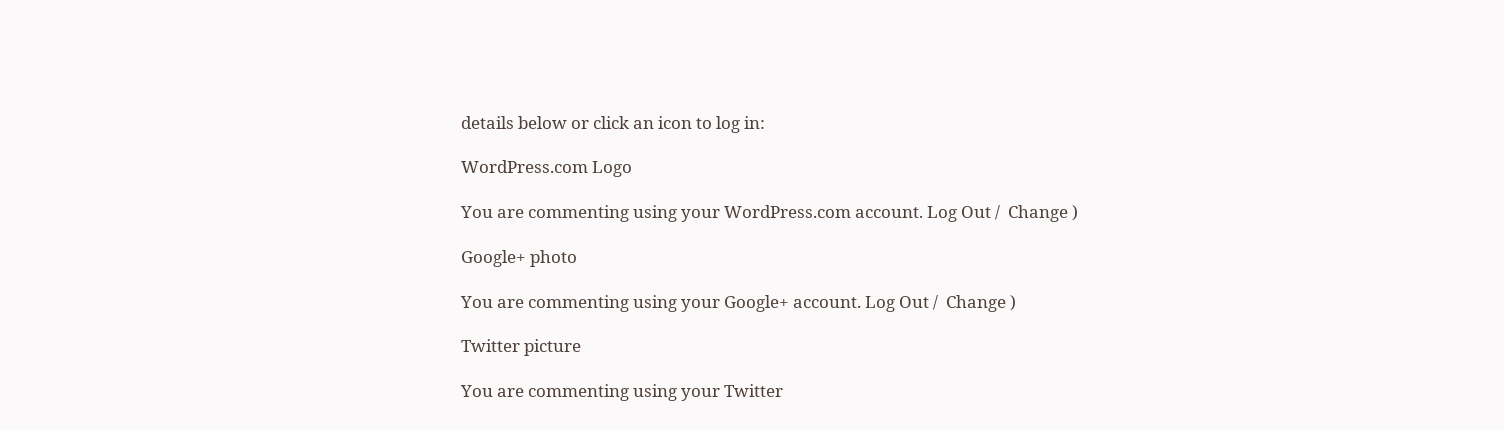details below or click an icon to log in:

WordPress.com Logo

You are commenting using your WordPress.com account. Log Out /  Change )

Google+ photo

You are commenting using your Google+ account. Log Out /  Change )

Twitter picture

You are commenting using your Twitter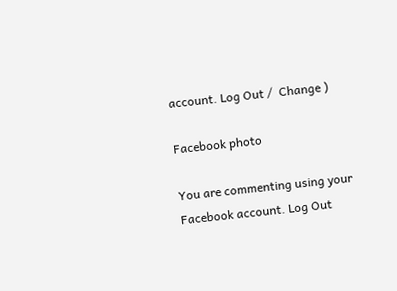account. Log Out /  Change )

Facebook photo

You are commenting using your Facebook account. Log Out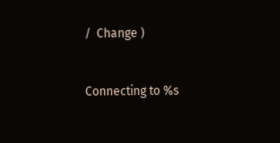/  Change )


Connecting to %s